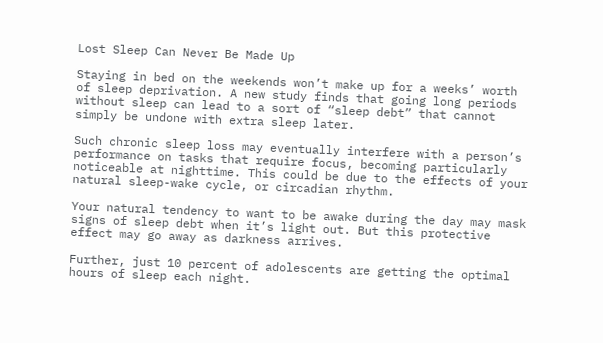Lost Sleep Can Never Be Made Up

Staying in bed on the weekends won’t make up for a weeks’ worth of sleep deprivation. A new study finds that going long periods without sleep can lead to a sort of “sleep debt” that cannot simply be undone with extra sleep later.

Such chronic sleep loss may eventually interfere with a person’s performance on tasks that require focus, becoming particularly noticeable at nighttime. This could be due to the effects of your natural sleep-wake cycle, or circadian rhythm.

Your natural tendency to want to be awake during the day may mask signs of sleep debt when it’s light out. But this protective effect may go away as darkness arrives.

Further, just 10 percent of adolescents are getting the optimal hours of sleep each night.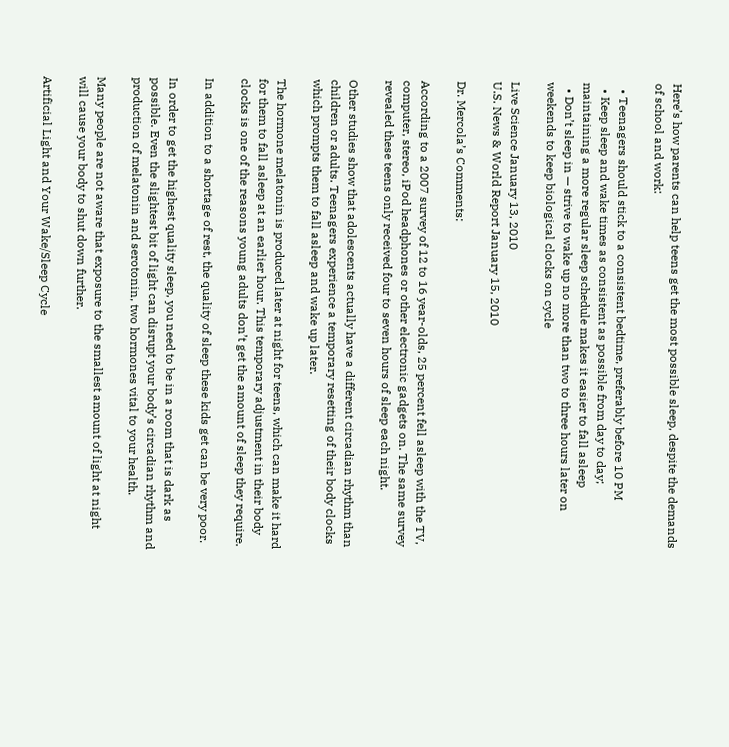Here’s how parents can help teens get the most possible sleep, despite the demands of school and work:

  • Teenagers should stick to a consistent bedtime, preferably before 10 PM
  • Keep sleep and wake times as consistent as possible from day to day; maintaining a more regular sleep schedule makes it easier to fall asleep
  • Don’t sleep in — strive to wake up no more than two to three hours later on weekends to keep biological clocks on cycle

Live Science January 13, 2010
U.S. News & World Report January 15, 2010

Dr. Mercola’s Comments:

According to a 2007 survey of 12 to 16 year-olds, 25 percent fell asleep with the TV, computer, stereo, iPod headphones or other electronic gadgets on. The same survey revealed these teens only received four to seven hours of sleep each night.

Other studies show that adolescents actually have a different circadian rhythm than children or adults. Teenagers experience a temporary resetting of their body clocks which prompts them to fall asleep and wake up later.

The hormone melatonin is produced later at night for teens, which can make it hard for them to fall asleep at an earlier hour. This temporary adjustment in their body clocks is one of the reasons young adults don’t get the amount of sleep they require.

In addition to a shortage of rest, the quality of sleep these kids get can be very poor.

In order to get the highest quality sleep, you need to be in a room that is dark as possible. Even the slightest bit of light can disrupt your body’s circadian rhythm and production of melatonin and serotonin, two hormones vital to your health.

Many people are not aware that exposure to the smallest amount of light at night will cause your body to shut down further.

Artificial Light and Your Wake/Sleep Cycle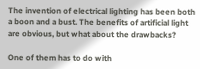The invention of electrical lighting has been both a boon and a bust. The benefits of artificial light are obvious, but what about the drawbacks?

One of them has to do with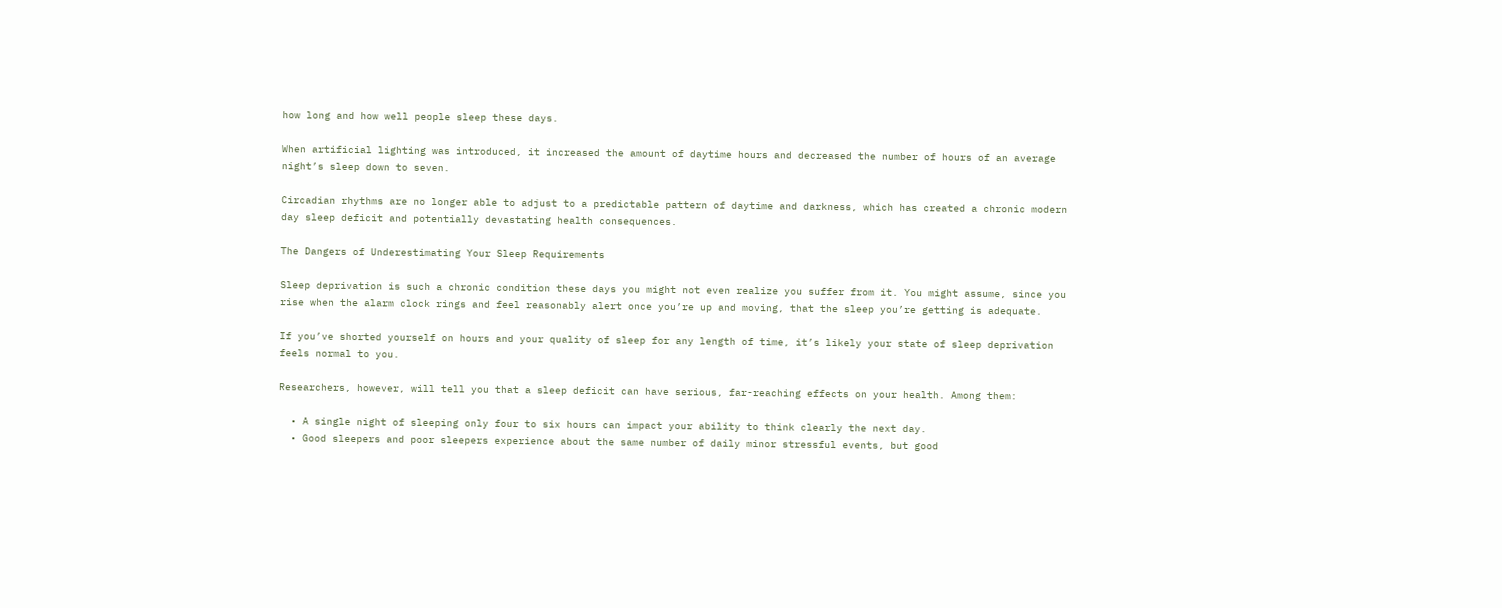how long and how well people sleep these days.

When artificial lighting was introduced, it increased the amount of daytime hours and decreased the number of hours of an average night’s sleep down to seven.

Circadian rhythms are no longer able to adjust to a predictable pattern of daytime and darkness, which has created a chronic modern day sleep deficit and potentially devastating health consequences.

The Dangers of Underestimating Your Sleep Requirements

Sleep deprivation is such a chronic condition these days you might not even realize you suffer from it. You might assume, since you rise when the alarm clock rings and feel reasonably alert once you’re up and moving, that the sleep you’re getting is adequate.

If you’ve shorted yourself on hours and your quality of sleep for any length of time, it’s likely your state of sleep deprivation feels normal to you.

Researchers, however, will tell you that a sleep deficit can have serious, far-reaching effects on your health. Among them:

  • A single night of sleeping only four to six hours can impact your ability to think clearly the next day.
  • Good sleepers and poor sleepers experience about the same number of daily minor stressful events, but good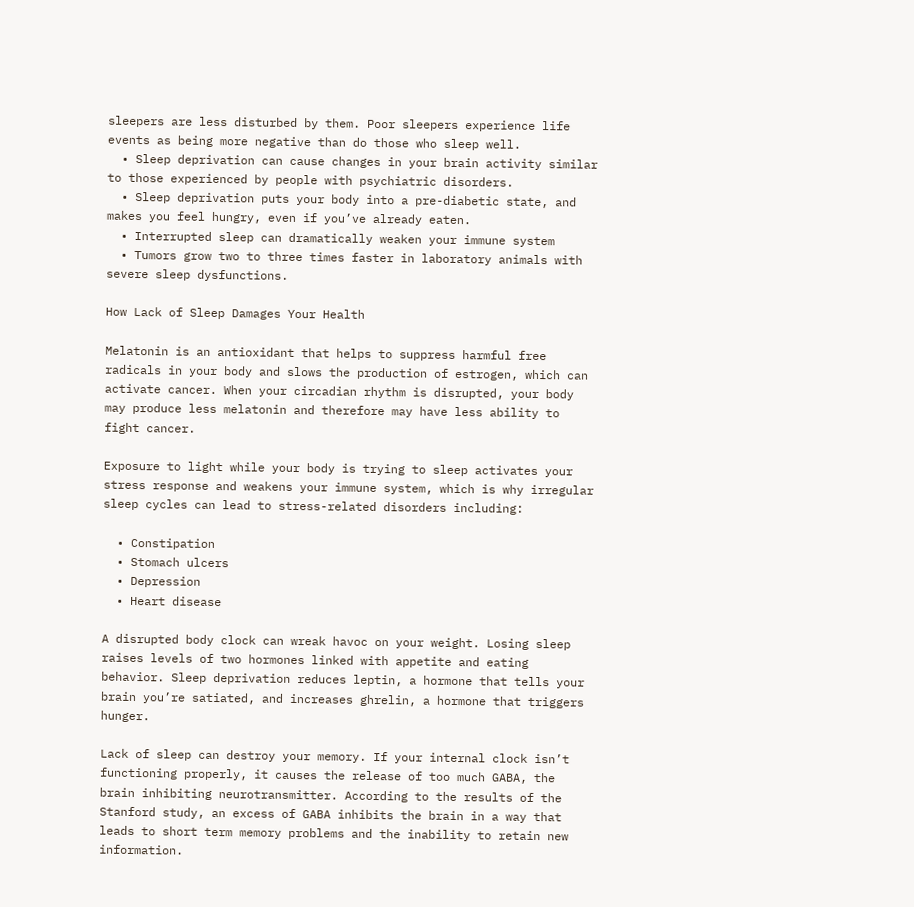sleepers are less disturbed by them. Poor sleepers experience life events as being more negative than do those who sleep well.
  • Sleep deprivation can cause changes in your brain activity similar to those experienced by people with psychiatric disorders.
  • Sleep deprivation puts your body into a pre-diabetic state, and makes you feel hungry, even if you’ve already eaten.
  • Interrupted sleep can dramatically weaken your immune system
  • Tumors grow two to three times faster in laboratory animals with severe sleep dysfunctions.

How Lack of Sleep Damages Your Health

Melatonin is an antioxidant that helps to suppress harmful free radicals in your body and slows the production of estrogen, which can activate cancer. When your circadian rhythm is disrupted, your body may produce less melatonin and therefore may have less ability to fight cancer.

Exposure to light while your body is trying to sleep activates your stress response and weakens your immune system, which is why irregular sleep cycles can lead to stress-related disorders including:

  • Constipation
  • Stomach ulcers
  • Depression
  • Heart disease

A disrupted body clock can wreak havoc on your weight. Losing sleep raises levels of two hormones linked with appetite and eating behavior. Sleep deprivation reduces leptin, a hormone that tells your brain you’re satiated, and increases ghrelin, a hormone that triggers hunger.

Lack of sleep can destroy your memory. If your internal clock isn’t functioning properly, it causes the release of too much GABA, the brain inhibiting neurotransmitter. According to the results of the Stanford study, an excess of GABA inhibits the brain in a way that leads to short term memory problems and the inability to retain new information.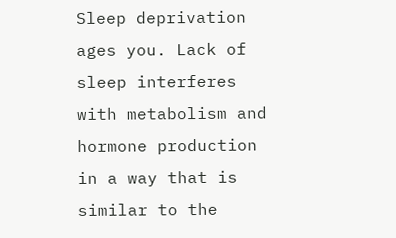Sleep deprivation ages you. Lack of sleep interferes with metabolism and hormone production in a way that is similar to the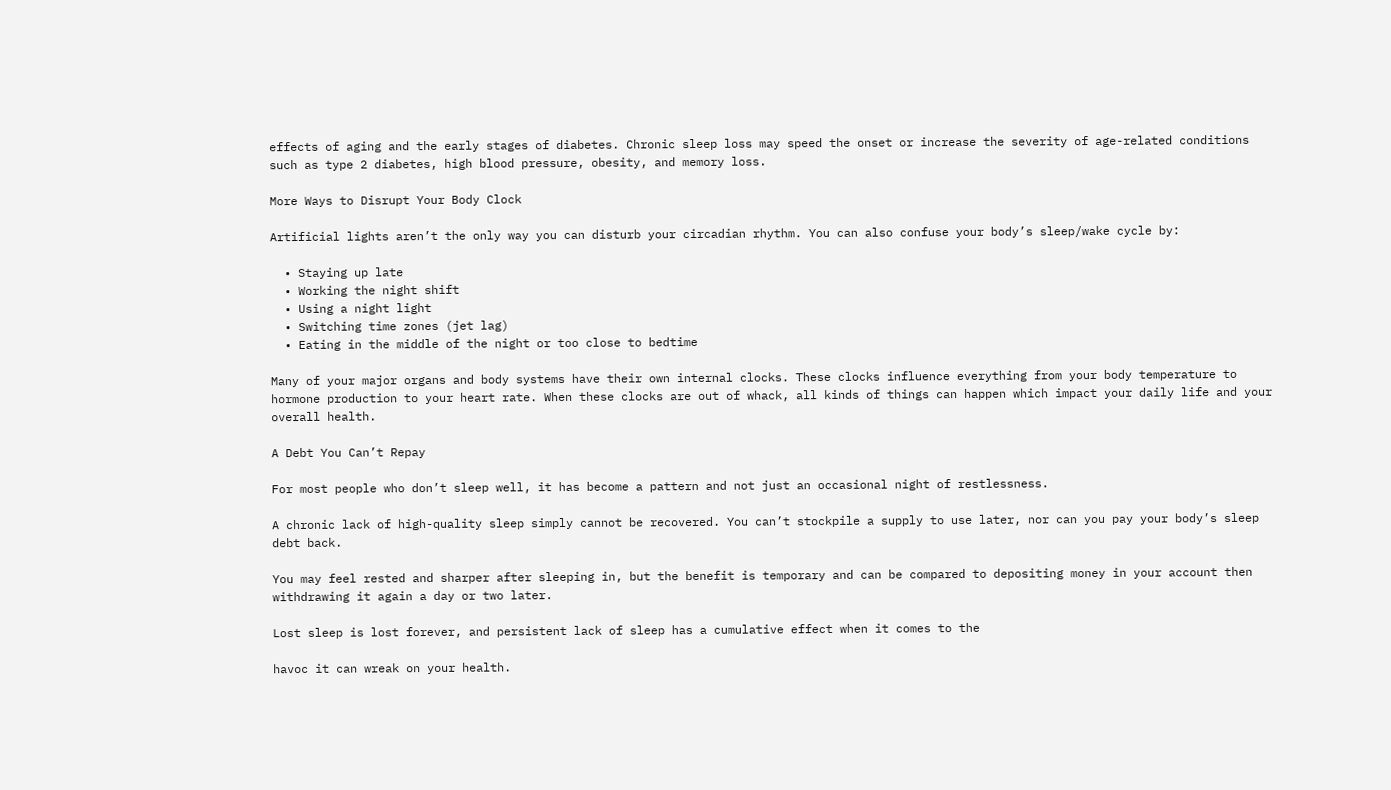effects of aging and the early stages of diabetes. Chronic sleep loss may speed the onset or increase the severity of age-related conditions such as type 2 diabetes, high blood pressure, obesity, and memory loss.

More Ways to Disrupt Your Body Clock

Artificial lights aren’t the only way you can disturb your circadian rhythm. You can also confuse your body’s sleep/wake cycle by:

  • Staying up late
  • Working the night shift
  • Using a night light
  • Switching time zones (jet lag)
  • Eating in the middle of the night or too close to bedtime

Many of your major organs and body systems have their own internal clocks. These clocks influence everything from your body temperature to hormone production to your heart rate. When these clocks are out of whack, all kinds of things can happen which impact your daily life and your overall health.

A Debt You Can’t Repay

For most people who don’t sleep well, it has become a pattern and not just an occasional night of restlessness.

A chronic lack of high-quality sleep simply cannot be recovered. You can’t stockpile a supply to use later, nor can you pay your body’s sleep debt back.

You may feel rested and sharper after sleeping in, but the benefit is temporary and can be compared to depositing money in your account then withdrawing it again a day or two later.

Lost sleep is lost forever, and persistent lack of sleep has a cumulative effect when it comes to the

havoc it can wreak on your health.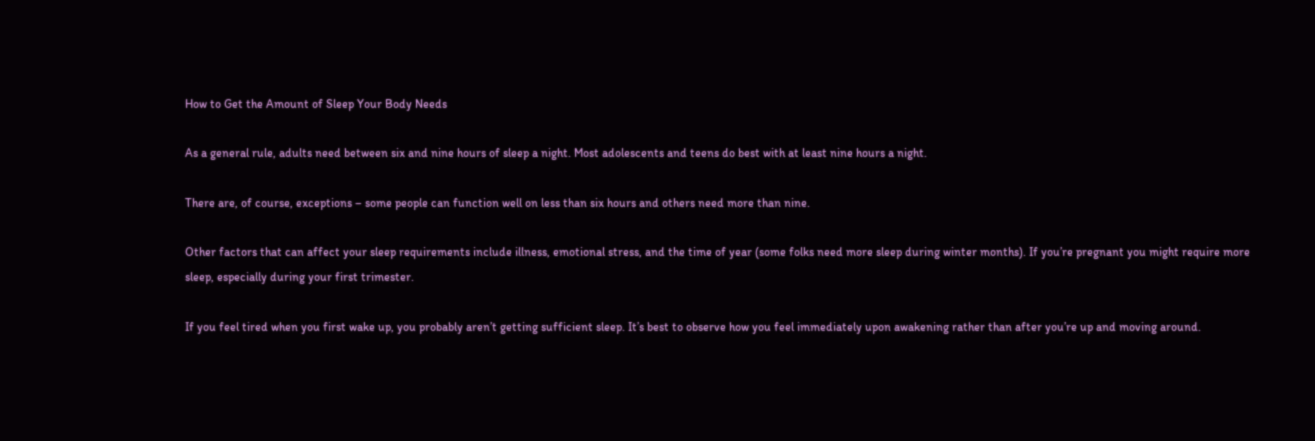How to Get the Amount of Sleep Your Body Needs

As a general rule, adults need between six and nine hours of sleep a night. Most adolescents and teens do best with at least nine hours a night.

There are, of course, exceptions – some people can function well on less than six hours and others need more than nine.

Other factors that can affect your sleep requirements include illness, emotional stress, and the time of year (some folks need more sleep during winter months). If you’re pregnant you might require more sleep, especially during your first trimester.

If you feel tired when you first wake up, you probably aren’t getting sufficient sleep. It’s best to observe how you feel immediately upon awakening rather than after you’re up and moving around.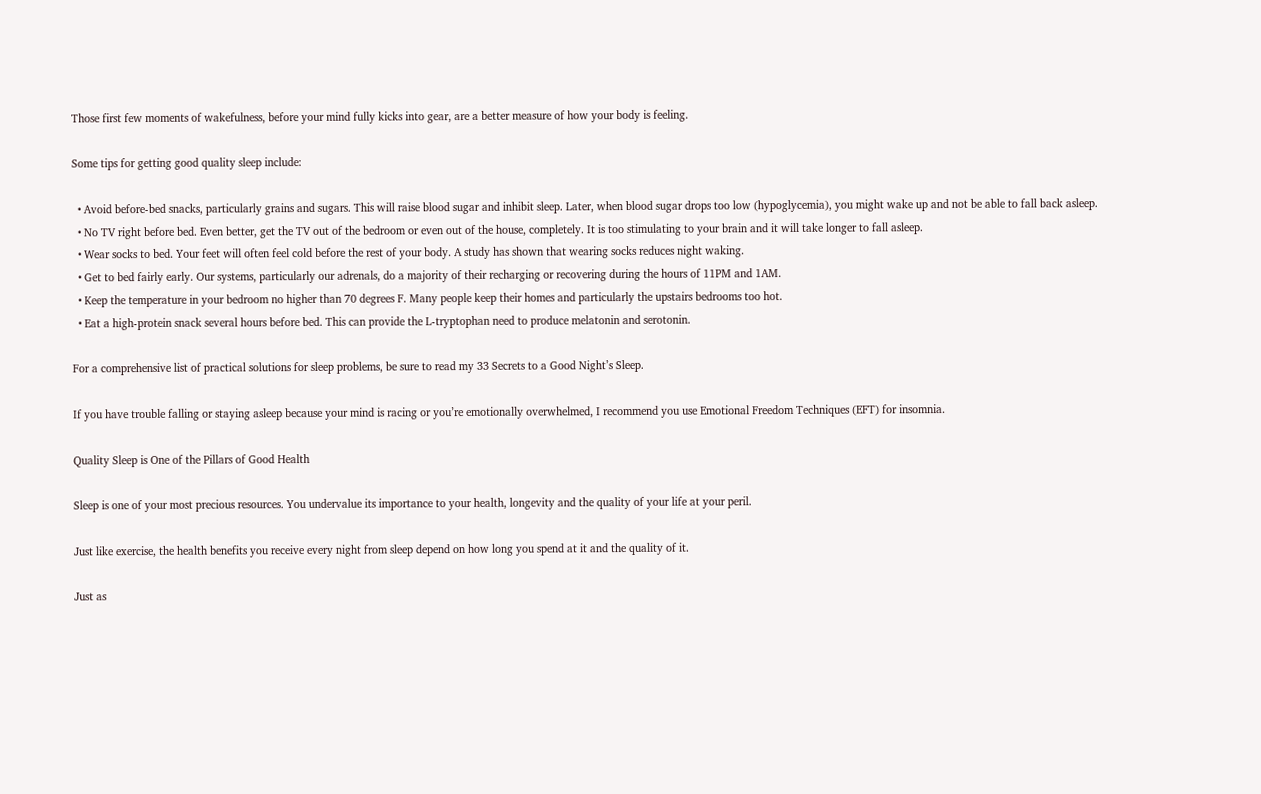Those first few moments of wakefulness, before your mind fully kicks into gear, are a better measure of how your body is feeling.

Some tips for getting good quality sleep include:

  • Avoid before-bed snacks, particularly grains and sugars. This will raise blood sugar and inhibit sleep. Later, when blood sugar drops too low (hypoglycemia), you might wake up and not be able to fall back asleep.
  • No TV right before bed. Even better, get the TV out of the bedroom or even out of the house, completely. It is too stimulating to your brain and it will take longer to fall asleep.
  • Wear socks to bed. Your feet will often feel cold before the rest of your body. A study has shown that wearing socks reduces night waking.
  • Get to bed fairly early. Our systems, particularly our adrenals, do a majority of their recharging or recovering during the hours of 11PM and 1AM.
  • Keep the temperature in your bedroom no higher than 70 degrees F. Many people keep their homes and particularly the upstairs bedrooms too hot.
  • Eat a high-protein snack several hours before bed. This can provide the L-tryptophan need to produce melatonin and serotonin.

For a comprehensive list of practical solutions for sleep problems, be sure to read my 33 Secrets to a Good Night’s Sleep.

If you have trouble falling or staying asleep because your mind is racing or you’re emotionally overwhelmed, I recommend you use Emotional Freedom Techniques (EFT) for insomnia.

Quality Sleep is One of the Pillars of Good Health

Sleep is one of your most precious resources. You undervalue its importance to your health, longevity and the quality of your life at your peril.

Just like exercise, the health benefits you receive every night from sleep depend on how long you spend at it and the quality of it.

Just as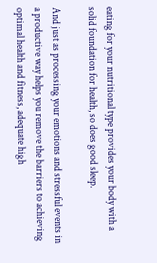eating for your nutritional type provides your body with a solid foundation for health, so does good sleep.

And just as processing your emotions and stressful events in a productive way helps you remove the barriers to achieving optimal health and fitness, adequate high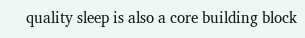quality sleep is also a core building block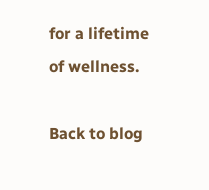for a lifetime of wellness.

Back to blog